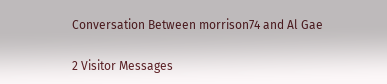Conversation Between morrison74 and Al Gae

2 Visitor Messages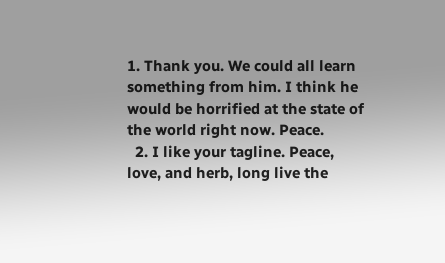1. Thank you. We could all learn something from him. I think he would be horrified at the state of the world right now. Peace.
  2. I like your tagline. Peace, love, and herb, long live the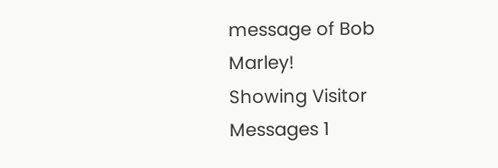message of Bob Marley!
Showing Visitor Messages 1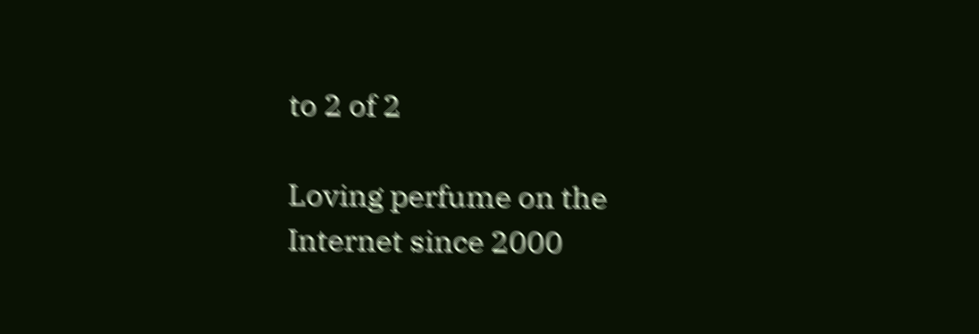to 2 of 2

Loving perfume on the Internet since 2000